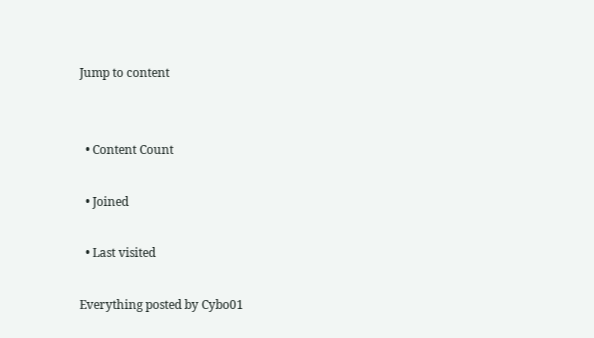Jump to content


  • Content Count

  • Joined

  • Last visited

Everything posted by Cybo01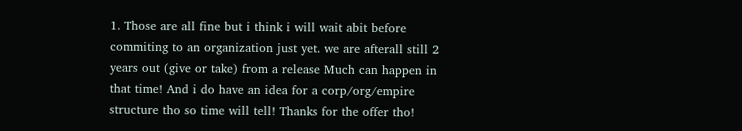1. Those are all fine but i think i will wait abit before commiting to an organization just yet. we are afterall still 2 years out (give or take) from a release Much can happen in that time! And i do have an idea for a corp/org/empire structure tho so time will tell! Thanks for the offer tho!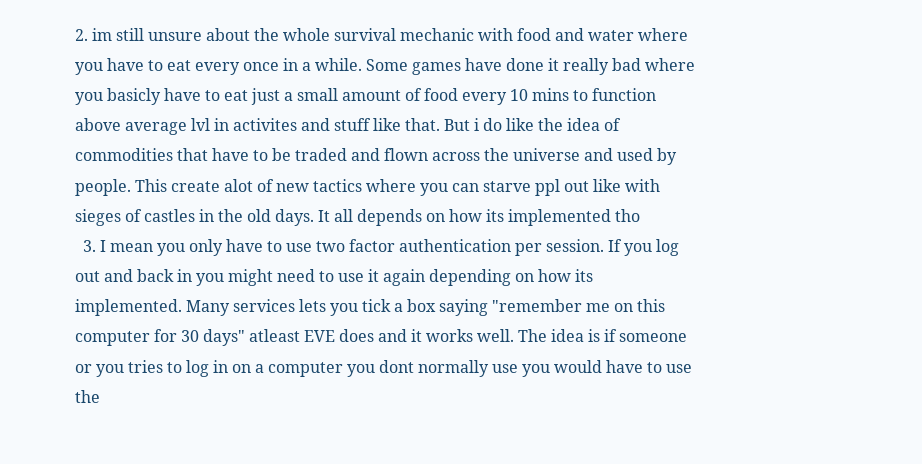2. im still unsure about the whole survival mechanic with food and water where you have to eat every once in a while. Some games have done it really bad where you basicly have to eat just a small amount of food every 10 mins to function above average lvl in activites and stuff like that. But i do like the idea of commodities that have to be traded and flown across the universe and used by people. This create alot of new tactics where you can starve ppl out like with sieges of castles in the old days. It all depends on how its implemented tho
  3. I mean you only have to use two factor authentication per session. If you log out and back in you might need to use it again depending on how its implemented. Many services lets you tick a box saying "remember me on this computer for 30 days" atleast EVE does and it works well. The idea is if someone or you tries to log in on a computer you dont normally use you would have to use the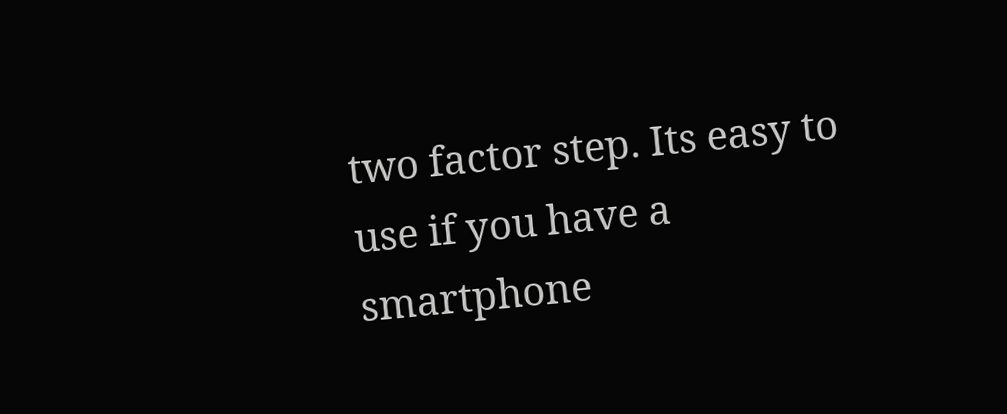two factor step. Its easy to use if you have a smartphone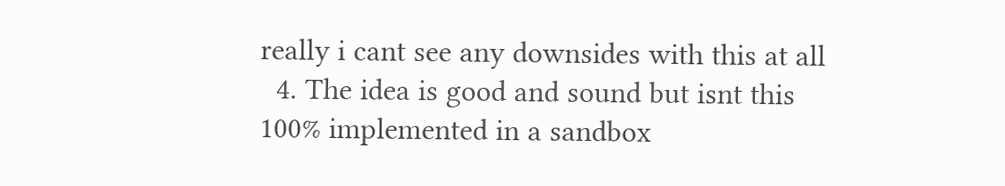really i cant see any downsides with this at all
  4. The idea is good and sound but isnt this 100% implemented in a sandbox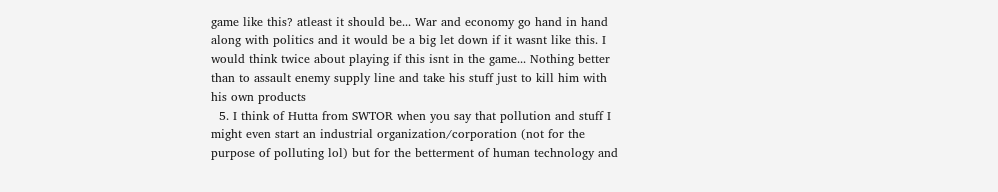game like this? atleast it should be... War and economy go hand in hand along with politics and it would be a big let down if it wasnt like this. I would think twice about playing if this isnt in the game... Nothing better than to assault enemy supply line and take his stuff just to kill him with his own products
  5. I think of Hutta from SWTOR when you say that pollution and stuff I might even start an industrial organization/corporation (not for the purpose of polluting lol) but for the betterment of human technology and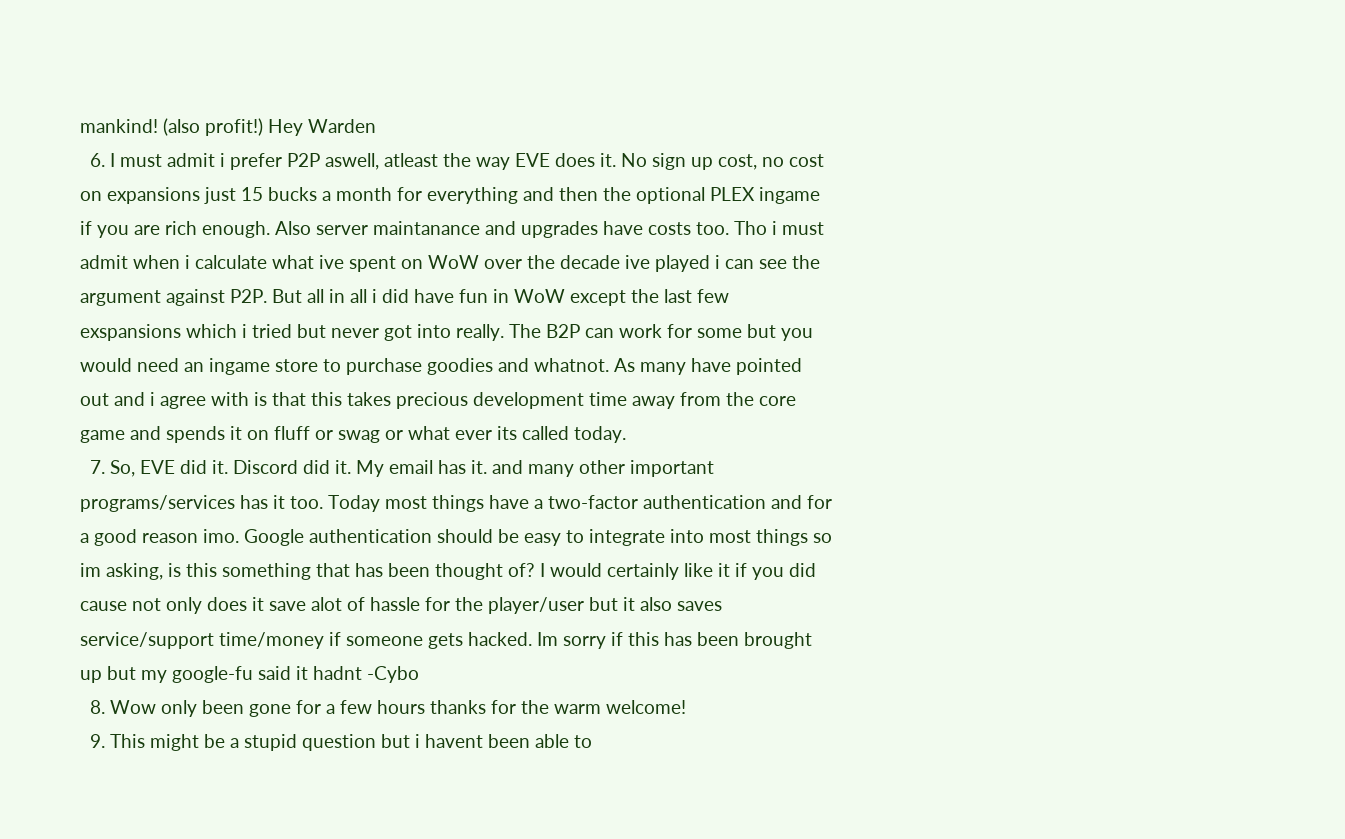mankind! (also profit!) Hey Warden
  6. I must admit i prefer P2P aswell, atleast the way EVE does it. No sign up cost, no cost on expansions just 15 bucks a month for everything and then the optional PLEX ingame if you are rich enough. Also server maintanance and upgrades have costs too. Tho i must admit when i calculate what ive spent on WoW over the decade ive played i can see the argument against P2P. But all in all i did have fun in WoW except the last few exspansions which i tried but never got into really. The B2P can work for some but you would need an ingame store to purchase goodies and whatnot. As many have pointed out and i agree with is that this takes precious development time away from the core game and spends it on fluff or swag or what ever its called today.
  7. So, EVE did it. Discord did it. My email has it. and many other important programs/services has it too. Today most things have a two-factor authentication and for a good reason imo. Google authentication should be easy to integrate into most things so im asking, is this something that has been thought of? I would certainly like it if you did cause not only does it save alot of hassle for the player/user but it also saves service/support time/money if someone gets hacked. Im sorry if this has been brought up but my google-fu said it hadnt -Cybo
  8. Wow only been gone for a few hours thanks for the warm welcome!
  9. This might be a stupid question but i havent been able to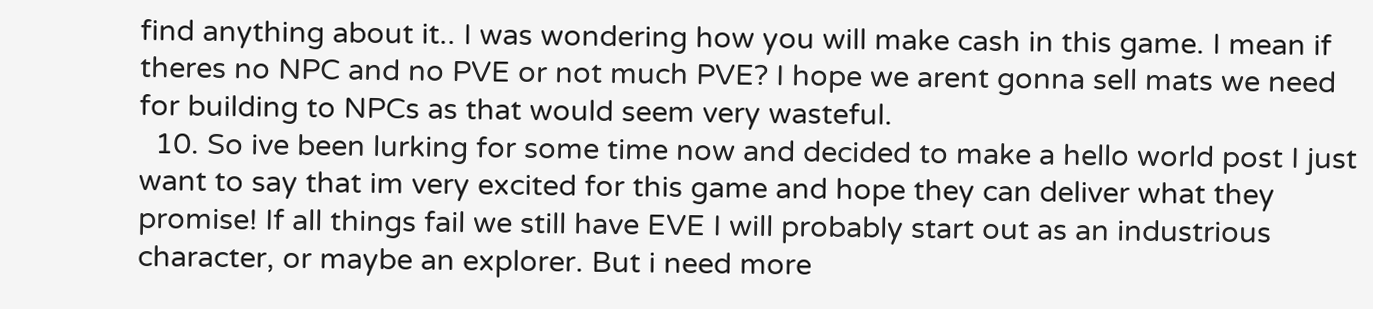find anything about it.. I was wondering how you will make cash in this game. I mean if theres no NPC and no PVE or not much PVE? I hope we arent gonna sell mats we need for building to NPCs as that would seem very wasteful.
  10. So ive been lurking for some time now and decided to make a hello world post I just want to say that im very excited for this game and hope they can deliver what they promise! If all things fail we still have EVE I will probably start out as an industrious character, or maybe an explorer. But i need more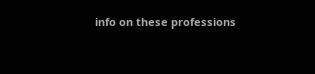info on these professions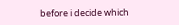before i decide which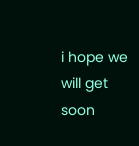i hope we will get soon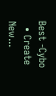Best -Cybo
  • Create New...